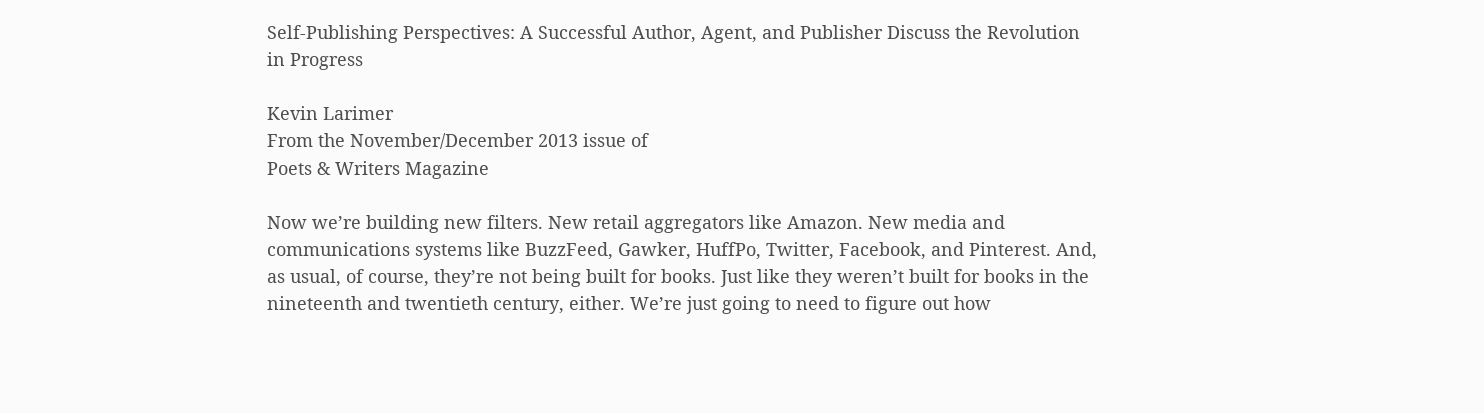Self-Publishing Perspectives: A Successful Author, Agent, and Publisher Discuss the Revolution in Progress

Kevin Larimer
From the November/December 2013 issue of
Poets & Writers Magazine

Now we’re building new filters. New retail aggregators like Amazon. New media and communications systems like BuzzFeed, Gawker, HuffPo, Twitter, Facebook, and Pinterest. And, as usual, of course, they’re not being built for books. Just like they weren’t built for books in the nineteenth and twentieth century, either. We’re just going to need to figure out how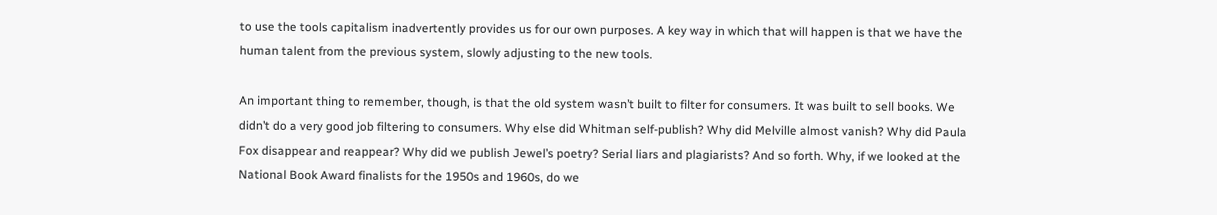to use the tools capitalism inadvertently provides us for our own purposes. A key way in which that will happen is that we have the human talent from the previous system, slowly adjusting to the new tools.

An important thing to remember, though, is that the old system wasn’t built to filter for consumers. It was built to sell books. We didn’t do a very good job filtering to consumers. Why else did Whitman self-publish? Why did Melville almost vanish? Why did Paula Fox disappear and reappear? Why did we publish Jewel’s poetry? Serial liars and plagiarists? And so forth. Why, if we looked at the National Book Award finalists for the 1950s and 1960s, do we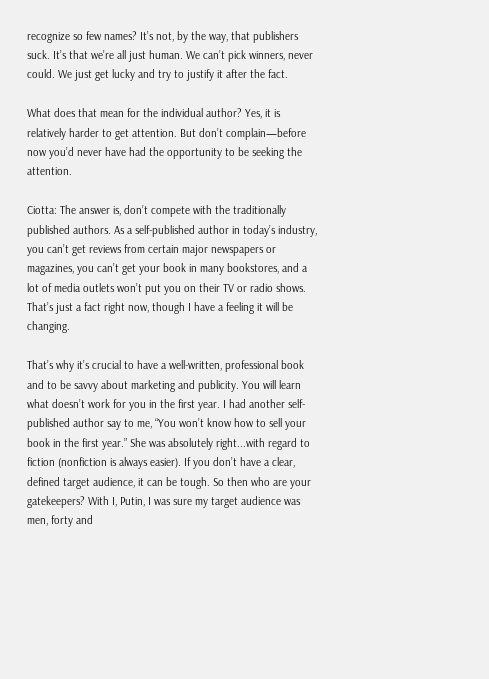recognize so few names? It’s not, by the way, that publishers suck. It’s that we’re all just human. We can’t pick winners, never could. We just get lucky and try to justify it after the fact.

What does that mean for the individual author? Yes, it is relatively harder to get attention. But don’t complain—before now you’d never have had the opportunity to be seeking the attention.

Ciotta: The answer is, don’t compete with the traditionally published authors. As a self-published author in today’s industry, you can’t get reviews from certain major newspapers or magazines, you can’t get your book in many bookstores, and a lot of media outlets won’t put you on their TV or radio shows. That’s just a fact right now, though I have a feeling it will be changing.

That’s why it’s crucial to have a well-written, professional book and to be savvy about marketing and publicity. You will learn what doesn’t work for you in the first year. I had another self-published author say to me, “You won’t know how to sell your book in the first year.” She was absolutely right...with regard to fiction (nonfiction is always easier). If you don’t have a clear, defined target audience, it can be tough. So then who are your gatekeepers? With I, Putin, I was sure my target audience was men, forty and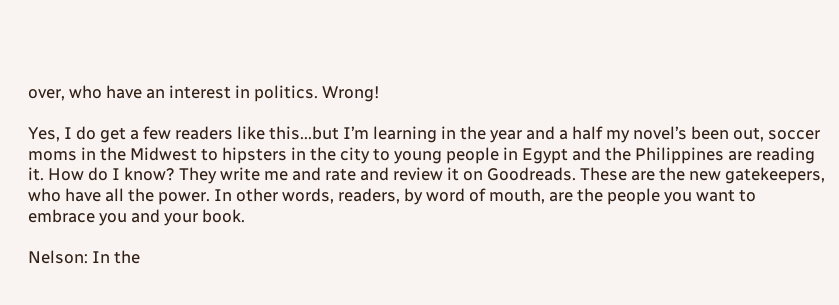over, who have an interest in politics. Wrong!

Yes, I do get a few readers like this...but I’m learning in the year and a half my novel’s been out, soccer moms in the Midwest to hipsters in the city to young people in Egypt and the Philippines are reading it. How do I know? They write me and rate and review it on Goodreads. These are the new gatekeepers, who have all the power. In other words, readers, by word of mouth, are the people you want to embrace you and your book.

Nelson: In the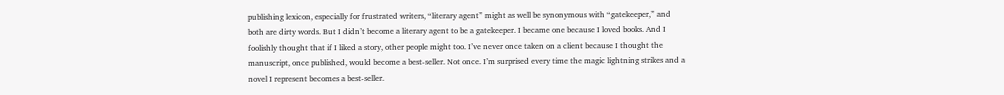publishing lexicon, especially for frustrated writers, “literary agent” might as well be synonymous with “gatekeeper,” and both are dirty words. But I didn’t become a literary agent to be a gatekeeper. I became one because I loved books. And I foolishly thought that if I liked a story, other people might too. I’ve never once taken on a client because I thought the manuscript, once published, would become a best-seller. Not once. I’m surprised every time the magic lightning strikes and a novel I represent becomes a best-seller.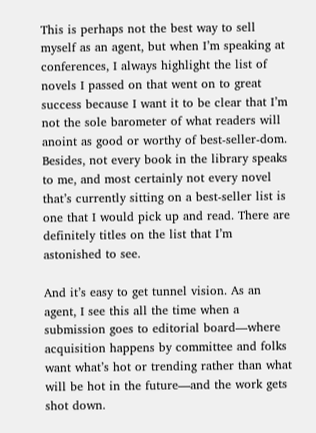This is perhaps not the best way to sell myself as an agent, but when I’m speaking at conferences, I always highlight the list of novels I passed on that went on to great success because I want it to be clear that I’m not the sole barometer of what readers will anoint as good or worthy of best-seller-dom. Besides, not every book in the library speaks to me, and most certainly not every novel that’s currently sitting on a best-seller list is one that I would pick up and read. There are definitely titles on the list that I’m astonished to see.

And it’s easy to get tunnel vision. As an agent, I see this all the time when a submission goes to editorial board—where acquisition happens by committee and folks want what’s hot or trending rather than what will be hot in the future—and the work gets shot down.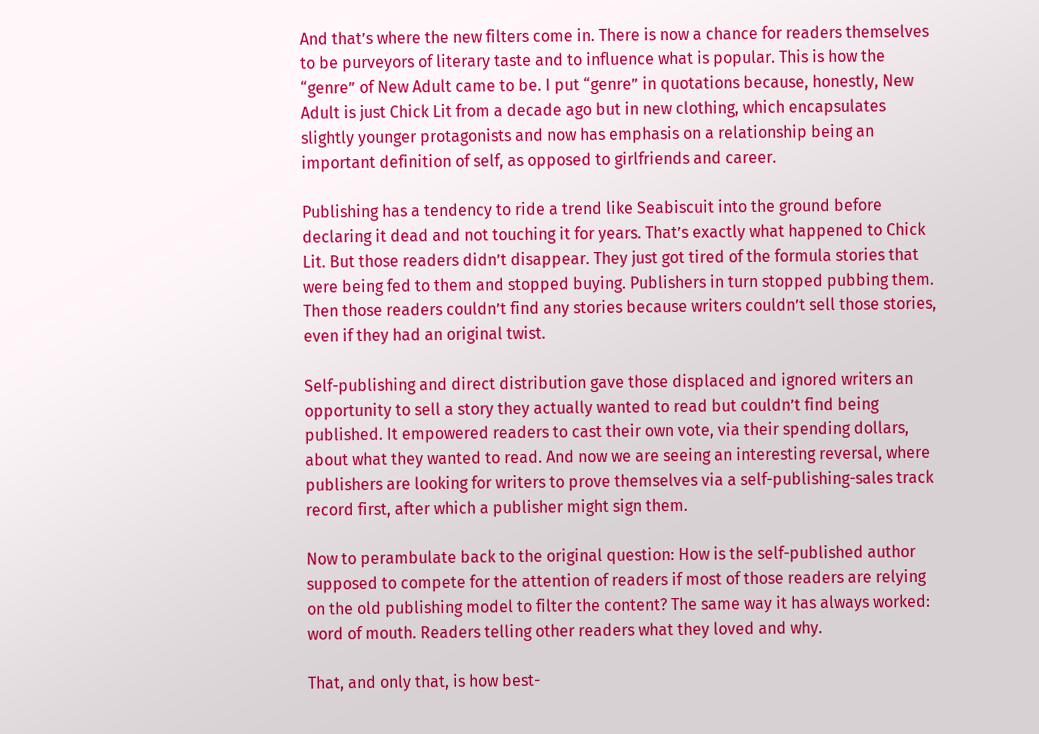And that’s where the new filters come in. There is now a chance for readers themselves to be purveyors of literary taste and to influence what is popular. This is how the “genre” of New Adult came to be. I put “genre” in quotations because, honestly, New Adult is just Chick Lit from a decade ago but in new clothing, which encapsulates slightly younger protagonists and now has emphasis on a relationship being an important definition of self, as opposed to girlfriends and career.

Publishing has a tendency to ride a trend like Seabiscuit into the ground before declaring it dead and not touching it for years. That’s exactly what happened to Chick Lit. But those readers didn’t disappear. They just got tired of the formula stories that were being fed to them and stopped buying. Publishers in turn stopped pubbing them. Then those readers couldn’t find any stories because writers couldn’t sell those stories, even if they had an original twist.

Self-publishing and direct distribution gave those displaced and ignored writers an opportunity to sell a story they actually wanted to read but couldn’t find being published. It empowered readers to cast their own vote, via their spending dollars, about what they wanted to read. And now we are seeing an interesting reversal, where publishers are looking for writers to prove themselves via a self-publishing-sales track record first, after which a publisher might sign them.

Now to perambulate back to the original question: How is the self-published author supposed to compete for the attention of readers if most of those readers are relying on the old publishing model to filter the content? The same way it has always worked: word of mouth. Readers telling other readers what they loved and why.

That, and only that, is how best-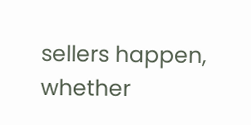sellers happen, whether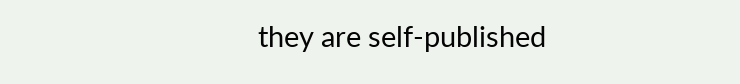they are self-published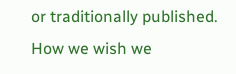or traditionally published. How we wish we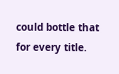could bottle that for every title.